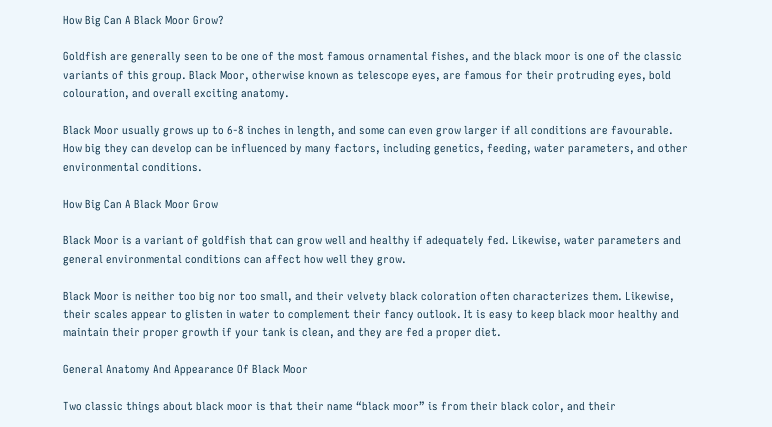How Big Can A Black Moor Grow?

Goldfish are generally seen to be one of the most famous ornamental fishes, and the black moor is one of the classic variants of this group. Black Moor, otherwise known as telescope eyes, are famous for their protruding eyes, bold colouration, and overall exciting anatomy.

Black Moor usually grows up to 6-8 inches in length, and some can even grow larger if all conditions are favourable. How big they can develop can be influenced by many factors, including genetics, feeding, water parameters, and other environmental conditions.

How Big Can A Black Moor Grow

Black Moor is a variant of goldfish that can grow well and healthy if adequately fed. Likewise, water parameters and general environmental conditions can affect how well they grow.

Black Moor is neither too big nor too small, and their velvety black coloration often characterizes them. Likewise, their scales appear to glisten in water to complement their fancy outlook. It is easy to keep black moor healthy and maintain their proper growth if your tank is clean, and they are fed a proper diet.

General Anatomy And Appearance Of Black Moor

Two classic things about black moor is that their name “black moor” is from their black color, and their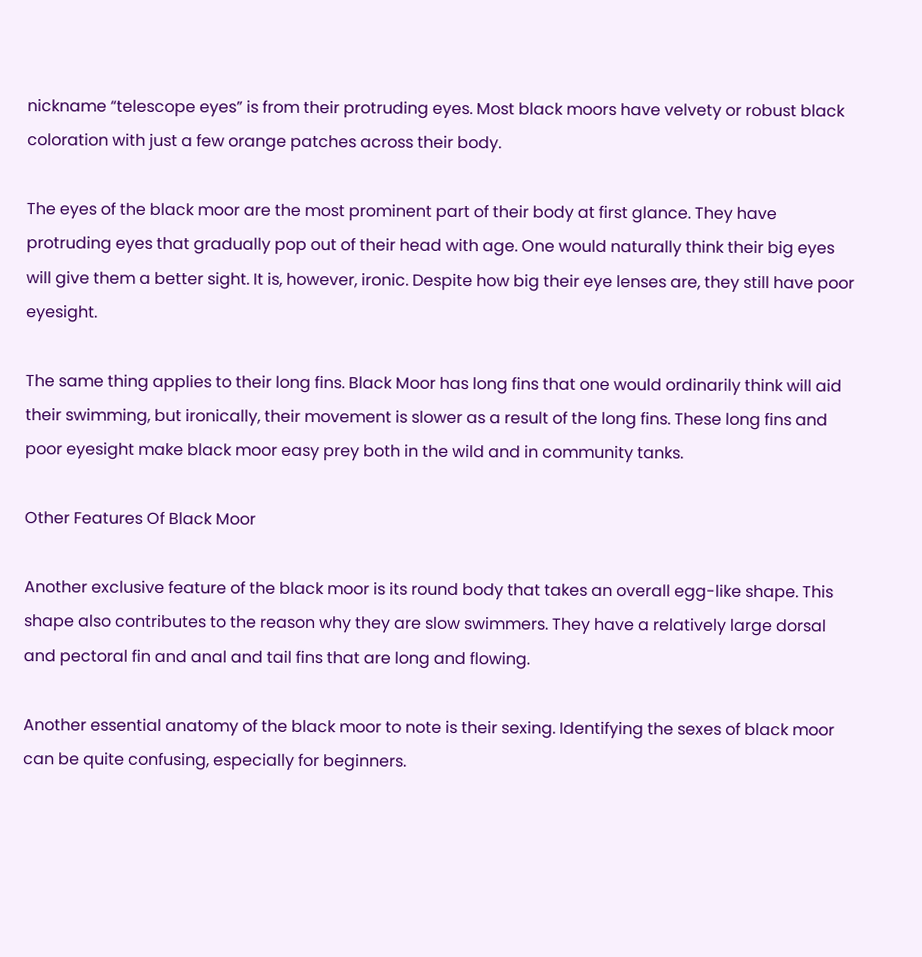nickname “telescope eyes” is from their protruding eyes. Most black moors have velvety or robust black coloration with just a few orange patches across their body.

The eyes of the black moor are the most prominent part of their body at first glance. They have protruding eyes that gradually pop out of their head with age. One would naturally think their big eyes will give them a better sight. It is, however, ironic. Despite how big their eye lenses are, they still have poor eyesight.

The same thing applies to their long fins. Black Moor has long fins that one would ordinarily think will aid their swimming, but ironically, their movement is slower as a result of the long fins. These long fins and poor eyesight make black moor easy prey both in the wild and in community tanks.

Other Features Of Black Moor

Another exclusive feature of the black moor is its round body that takes an overall egg-like shape. This shape also contributes to the reason why they are slow swimmers. They have a relatively large dorsal and pectoral fin and anal and tail fins that are long and flowing.

Another essential anatomy of the black moor to note is their sexing. Identifying the sexes of black moor can be quite confusing, especially for beginners.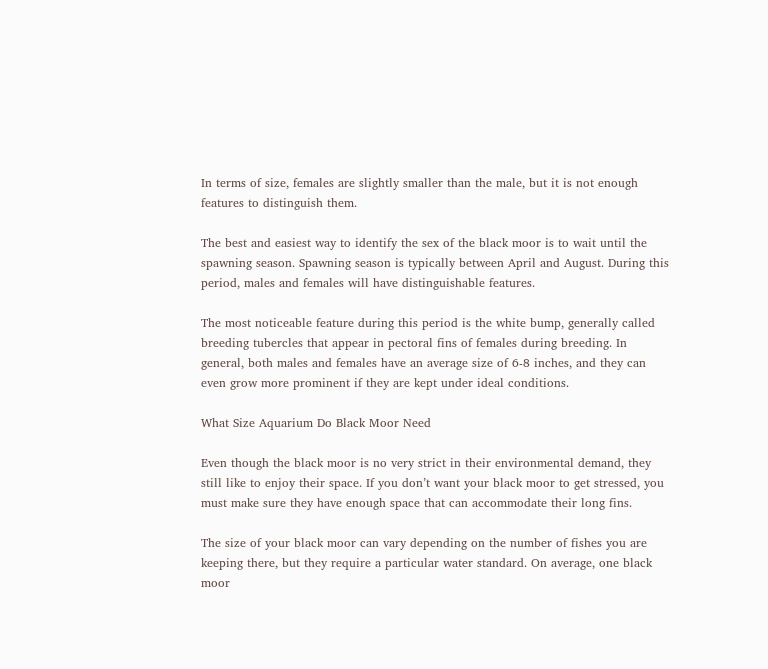In terms of size, females are slightly smaller than the male, but it is not enough features to distinguish them.

The best and easiest way to identify the sex of the black moor is to wait until the spawning season. Spawning season is typically between April and August. During this period, males and females will have distinguishable features.

The most noticeable feature during this period is the white bump, generally called breeding tubercles that appear in pectoral fins of females during breeding. In general, both males and females have an average size of 6-8 inches, and they can even grow more prominent if they are kept under ideal conditions.

What Size Aquarium Do Black Moor Need

Even though the black moor is no very strict in their environmental demand, they still like to enjoy their space. If you don’t want your black moor to get stressed, you must make sure they have enough space that can accommodate their long fins.

The size of your black moor can vary depending on the number of fishes you are keeping there, but they require a particular water standard. On average, one black moor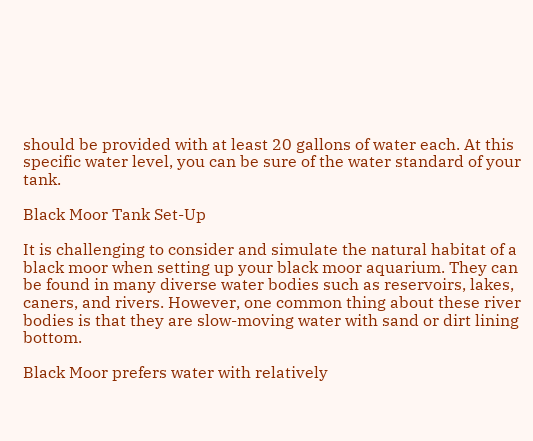should be provided with at least 20 gallons of water each. At this specific water level, you can be sure of the water standard of your tank.

Black Moor Tank Set-Up

It is challenging to consider and simulate the natural habitat of a black moor when setting up your black moor aquarium. They can be found in many diverse water bodies such as reservoirs, lakes, caners, and rivers. However, one common thing about these river bodies is that they are slow-moving water with sand or dirt lining bottom.

Black Moor prefers water with relatively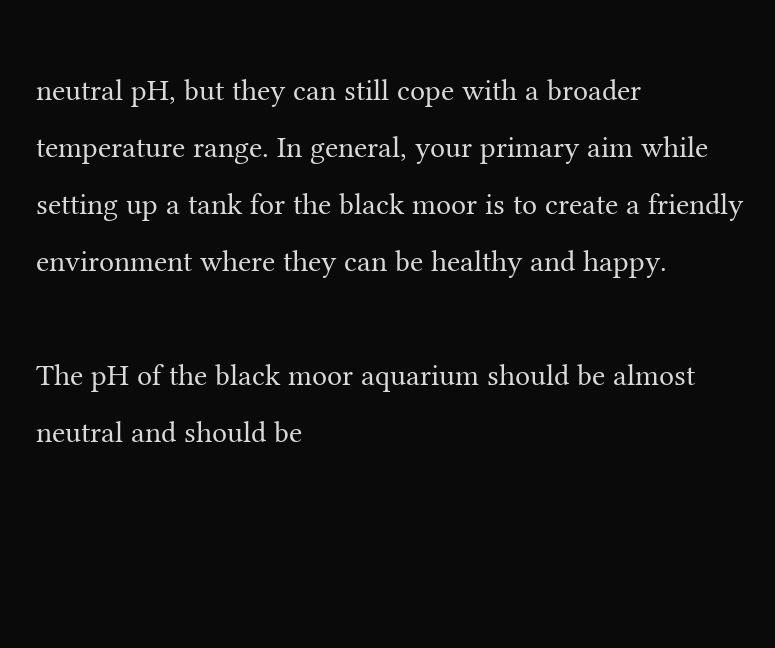neutral pH, but they can still cope with a broader temperature range. In general, your primary aim while setting up a tank for the black moor is to create a friendly environment where they can be healthy and happy.

The pH of the black moor aquarium should be almost neutral and should be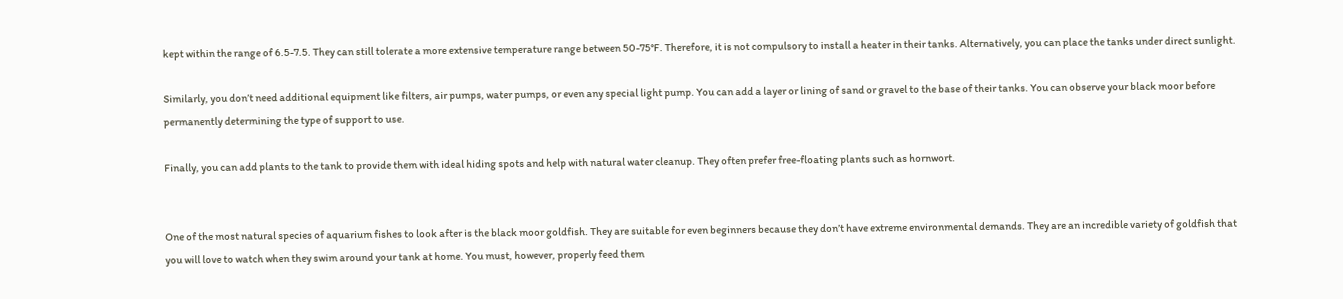kept within the range of 6.5-7.5. They can still tolerate a more extensive temperature range between 50-75°F. Therefore, it is not compulsory to install a heater in their tanks. Alternatively, you can place the tanks under direct sunlight.

Similarly, you don’t need additional equipment like filters, air pumps, water pumps, or even any special light pump. You can add a layer or lining of sand or gravel to the base of their tanks. You can observe your black moor before permanently determining the type of support to use.

Finally, you can add plants to the tank to provide them with ideal hiding spots and help with natural water cleanup. They often prefer free-floating plants such as hornwort.


One of the most natural species of aquarium fishes to look after is the black moor goldfish. They are suitable for even beginners because they don’t have extreme environmental demands. They are an incredible variety of goldfish that you will love to watch when they swim around your tank at home. You must, however, properly feed them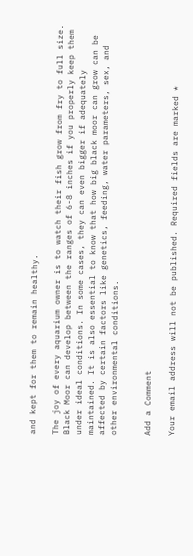and kept for them to remain healthy.

The joy of every aquarium owner is to watch their fish grow from fry to full size. Black Moor can develop between the ranges of 6-8 inches if you properly keep them under ideal conditions. In some cases, they can even bigger if adequately maintained. It is also essential to know that how big black moor can grow can be affected by certain factors like genetics, feeding, water parameters, sex, and other environmental conditions.


Add a Comment

Your email address will not be published. Required fields are marked *